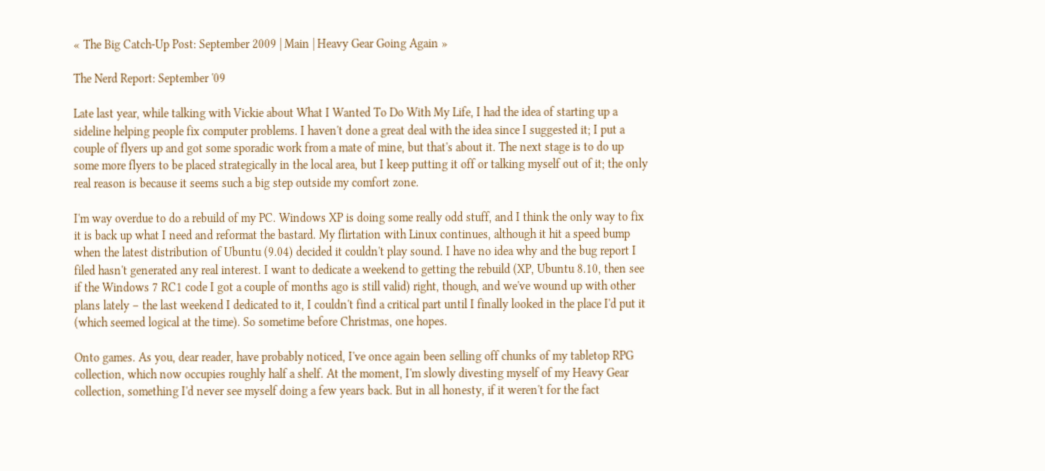« The Big Catch-Up Post: September 2009 | Main | Heavy Gear Going Again »

The Nerd Report: September '09

Late last year, while talking with Vickie about What I Wanted To Do With My Life, I had the idea of starting up a sideline helping people fix computer problems. I haven't done a great deal with the idea since I suggested it; I put a couple of flyers up and got some sporadic work from a mate of mine, but that's about it. The next stage is to do up some more flyers to be placed strategically in the local area, but I keep putting it off or talking myself out of it; the only real reason is because it seems such a big step outside my comfort zone.

I'm way overdue to do a rebuild of my PC. Windows XP is doing some really odd stuff, and I think the only way to fix it is back up what I need and reformat the bastard. My flirtation with Linux continues, although it hit a speed bump when the latest distribution of Ubuntu (9.04) decided it couldn't play sound. I have no idea why and the bug report I filed hasn't generated any real interest. I want to dedicate a weekend to getting the rebuild (XP, Ubuntu 8.10, then see if the Windows 7 RC1 code I got a couple of months ago is still valid) right, though, and we've wound up with other plans lately – the last weekend I dedicated to it, I couldn't find a critical part until I finally looked in the place I'd put it (which seemed logical at the time). So sometime before Christmas, one hopes.

Onto games. As you, dear reader, have probably noticed, I've once again been selling off chunks of my tabletop RPG collection, which now occupies roughly half a shelf. At the moment, I'm slowly divesting myself of my Heavy Gear collection, something I'd never see myself doing a few years back. But in all honesty, if it weren't for the fact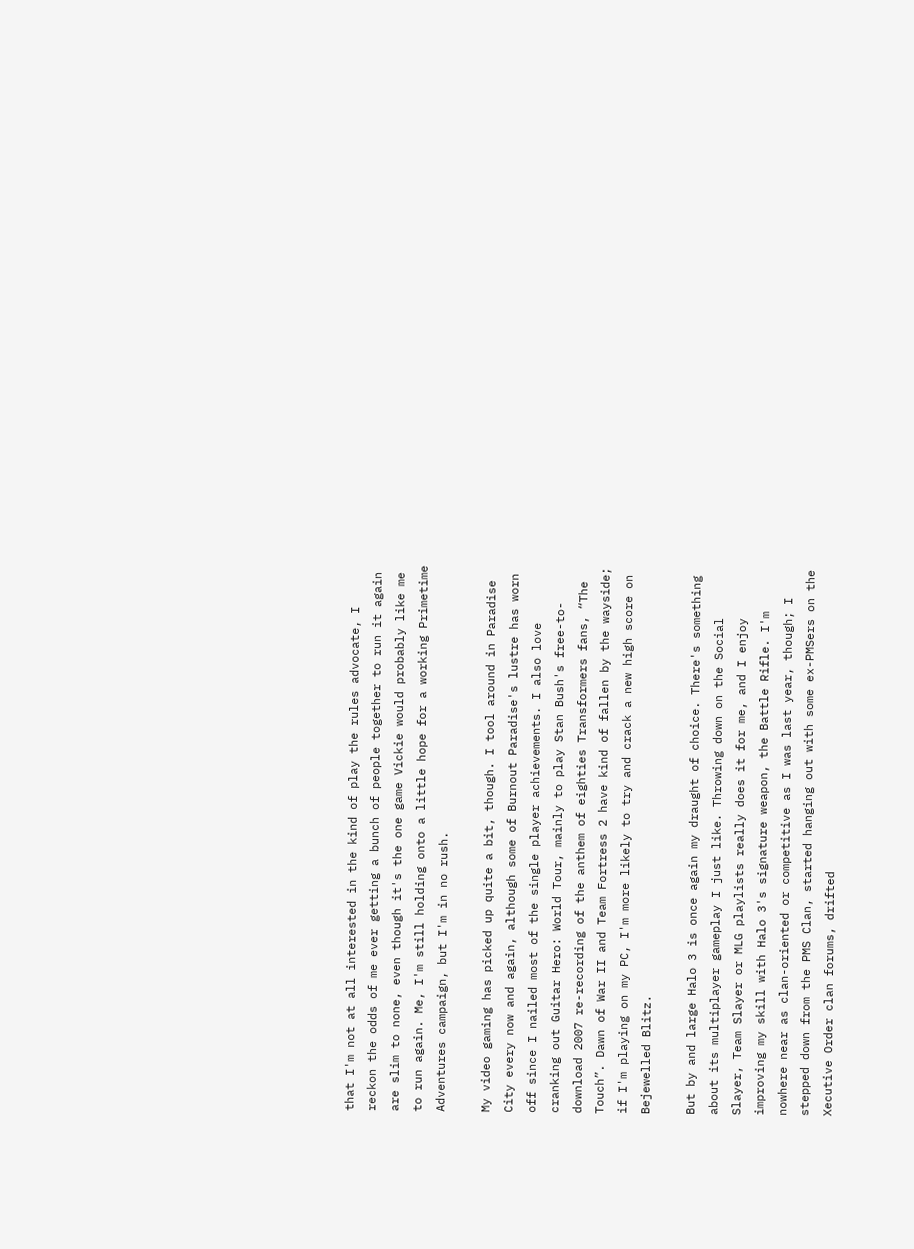that I'm not at all interested in the kind of play the rules advocate, I reckon the odds of me ever getting a bunch of people together to run it again are slim to none, even though it's the one game Vickie would probably like me to run again. Me, I'm still holding onto a little hope for a working Primetime Adventures campaign, but I'm in no rush.

My video gaming has picked up quite a bit, though. I tool around in Paradise City every now and again, although some of Burnout Paradise's lustre has worn off since I nailed most of the single player achievements. I also love cranking out Guitar Hero: World Tour, mainly to play Stan Bush's free-to-download 2007 re-recording of the anthem of eighties Transformers fans, “The Touch”. Dawn of War II and Team Fortress 2 have kind of fallen by the wayside; if I'm playing on my PC, I'm more likely to try and crack a new high score on Bejewelled Blitz.

But by and large Halo 3 is once again my draught of choice. There's something about its multiplayer gameplay I just like. Throwing down on the Social Slayer, Team Slayer or MLG playlists really does it for me, and I enjoy improving my skill with Halo 3's signature weapon, the Battle Rifle. I'm nowhere near as clan-oriented or competitive as I was last year, though; I stepped down from the PMS Clan, started hanging out with some ex-PMSers on the Xecutive Order clan forums, drifted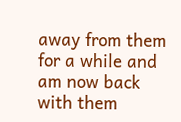away from them for a while and am now back with them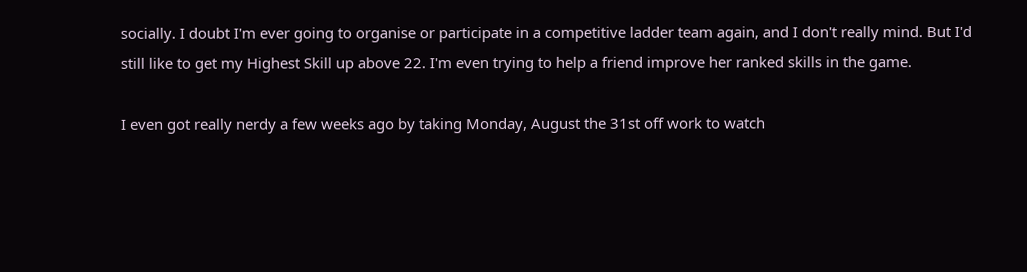socially. I doubt I'm ever going to organise or participate in a competitive ladder team again, and I don't really mind. But I'd still like to get my Highest Skill up above 22. I'm even trying to help a friend improve her ranked skills in the game.

I even got really nerdy a few weeks ago by taking Monday, August the 31st off work to watch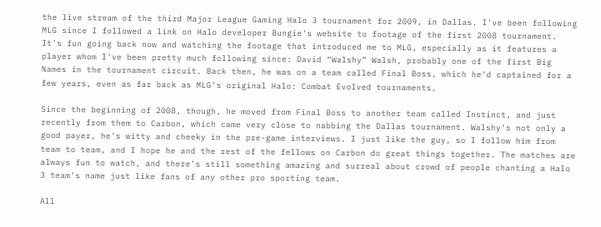the live stream of the third Major League Gaming Halo 3 tournament for 2009, in Dallas. I've been following MLG since I followed a link on Halo developer Bungie's website to footage of the first 2008 tournament. It's fun going back now and watching the footage that introduced me to MLG, especially as it features a player whom I've been pretty much following since: David “Walshy” Walsh, probably one of the first Big Names in the tournament circuit. Back then, he was on a team called Final Boss, which he'd captained for a few years, even as far back as MLG's original Halo: Combat Evolved tournaments.

Since the beginning of 2008, though, he moved from Final Boss to another team called Instinct, and just recently from them to Carbon, which came very close to nabbing the Dallas tournament. Walshy's not only a good payer, he's witty and cheeky in the pre-game interviews. I just like the guy, so I follow him from team to team, and I hope he and the rest of the fellows on Carbon do great things together. The matches are always fun to watch, and there's still something amazing and surreal about crowd of people chanting a Halo 3 team's name just like fans of any other pro sporting team.

All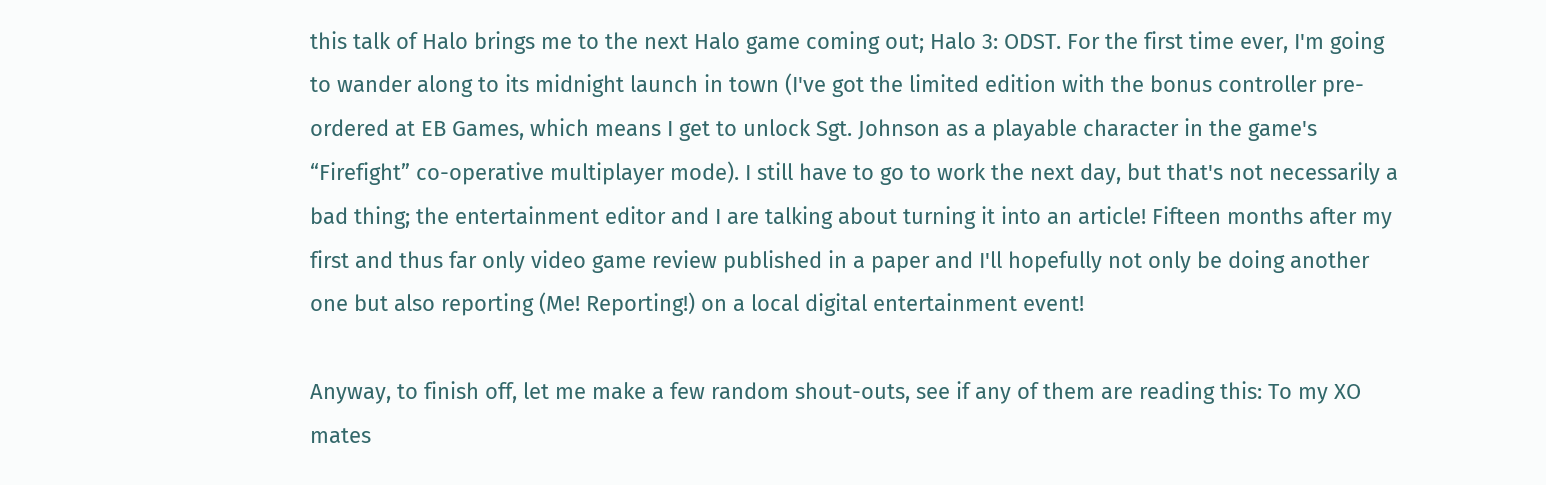this talk of Halo brings me to the next Halo game coming out; Halo 3: ODST. For the first time ever, I'm going to wander along to its midnight launch in town (I've got the limited edition with the bonus controller pre-ordered at EB Games, which means I get to unlock Sgt. Johnson as a playable character in the game's “Firefight” co-operative multiplayer mode). I still have to go to work the next day, but that's not necessarily a bad thing; the entertainment editor and I are talking about turning it into an article! Fifteen months after my first and thus far only video game review published in a paper and I'll hopefully not only be doing another one but also reporting (Me! Reporting!) on a local digital entertainment event!

Anyway, to finish off, let me make a few random shout-outs, see if any of them are reading this: To my XO mates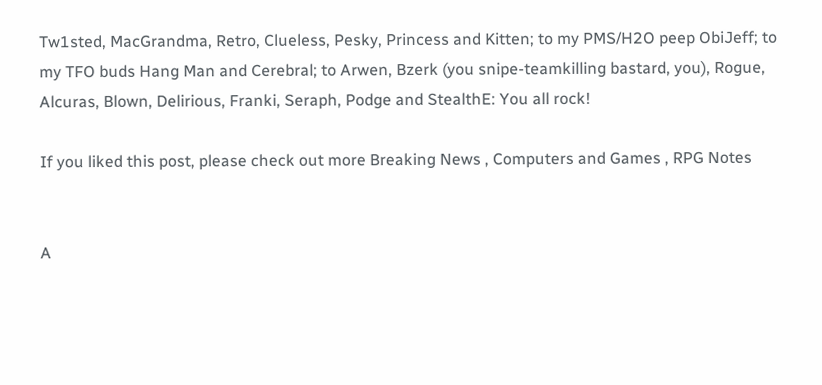Tw1sted, MacGrandma, Retro, Clueless, Pesky, Princess and Kitten; to my PMS/H2O peep ObiJeff; to my TFO buds Hang Man and Cerebral; to Arwen, Bzerk (you snipe-teamkilling bastard, you), Rogue, Alcuras, Blown, Delirious, Franki, Seraph, Podge and StealthE: You all rock!

If you liked this post, please check out more Breaking News , Computers and Games , RPG Notes


A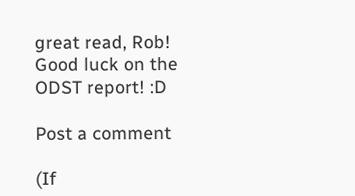great read, Rob! Good luck on the ODST report! :D

Post a comment

(If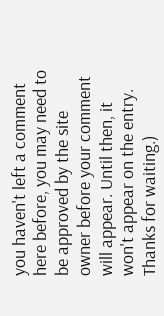you haven't left a comment here before, you may need to be approved by the site owner before your comment will appear. Until then, it won't appear on the entry. Thanks for waiting.)